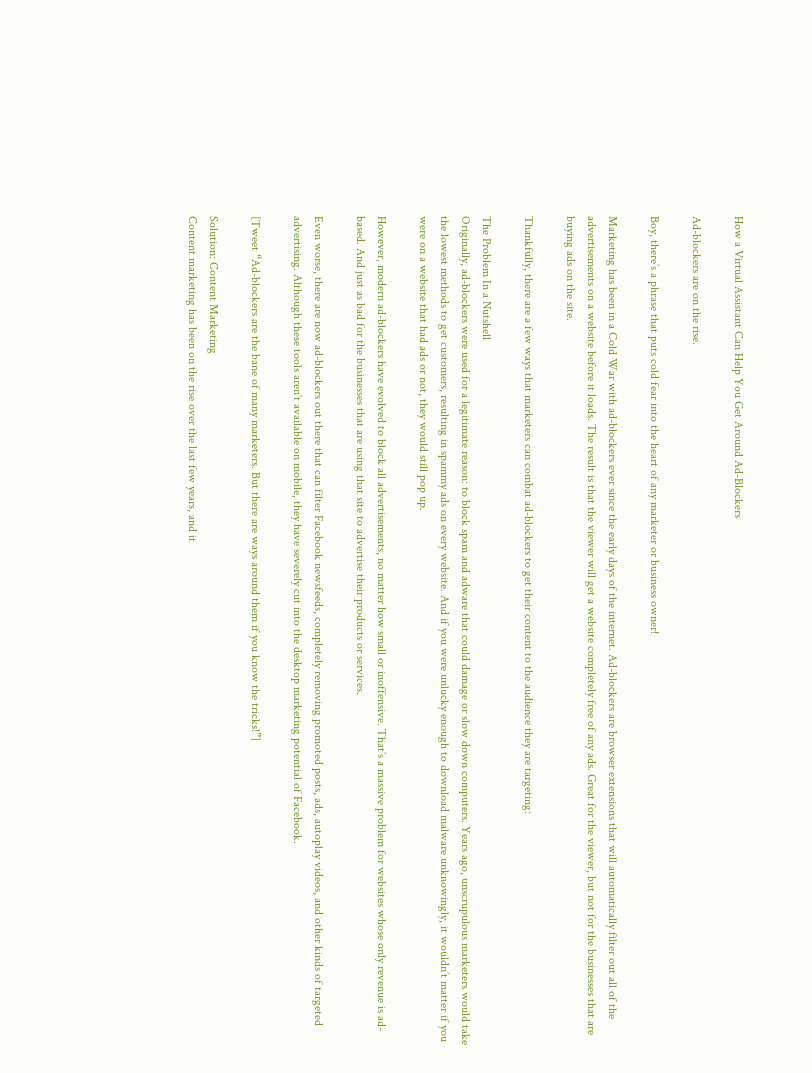How a Virtual Assistant Can Help You Get Around Ad-Blockers

Ad-blockers are on the rise.

Boy, there’s a phrase that puts cold fear into the heart of any marketer or business owner!

Marketing has been in a Cold War with ad-blockers ever since the early days of the internet. Ad-blockers are browser extensions that will automatically filter out all of the advertisements on a website before it loads. The result is that the viewer will get a website completely free of any ads. Great for the viewer, but not for the businesses that are buying ads on the site.

Thankfully, there are a few ways that marketers can combat ad-blockers to get their content to the audience they are targeting:

The Problem In a Nutshell
Originally, ad-blockers were used for a legitimate reason: to block spam and adware that could damage or slow down computers. Years ago, unscrupulous marketers would take the lowest methods to get customers, resulting in spammy ads on every website. And if you were unlucky enough to download malware unknowingly, it wouldn’t matter if you were on a website that had ads or not, they would still pop up.

However, modern ad-blockers have evolved to block all advertisements, no matter how small or inoffensive. That’s a massive problem for websites whose only revenue is ad-based. And just as bad for the businesses that are using that site to advertise their products or services.

Even worse, there are now ad-blockers out there that can filter Facebook newsfeeds, completely removing promoted posts, ads, autoplay videos, and other kinds of targeted advertising. Although these tools aren’t available on mobile, they have severely cut into the desktop marketing potential of Facebook.

[Tweet “Ad-blockers are the bane of many marketers. But there are ways around them if you know the tricks!”]

Solution: Content Marketing
Content marketing has been on the rise over the last few years, and it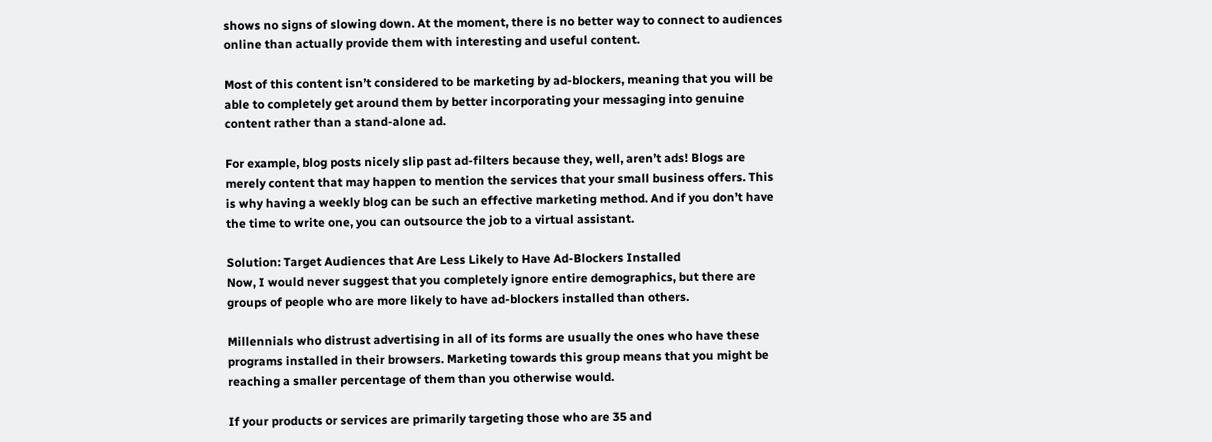shows no signs of slowing down. At the moment, there is no better way to connect to audiences online than actually provide them with interesting and useful content.

Most of this content isn’t considered to be marketing by ad-blockers, meaning that you will be able to completely get around them by better incorporating your messaging into genuine content rather than a stand-alone ad.

For example, blog posts nicely slip past ad-filters because they, well, aren’t ads! Blogs are merely content that may happen to mention the services that your small business offers. This is why having a weekly blog can be such an effective marketing method. And if you don’t have the time to write one, you can outsource the job to a virtual assistant.

Solution: Target Audiences that Are Less Likely to Have Ad-Blockers Installed
Now, I would never suggest that you completely ignore entire demographics, but there are groups of people who are more likely to have ad-blockers installed than others.

Millennials who distrust advertising in all of its forms are usually the ones who have these programs installed in their browsers. Marketing towards this group means that you might be reaching a smaller percentage of them than you otherwise would.

If your products or services are primarily targeting those who are 35 and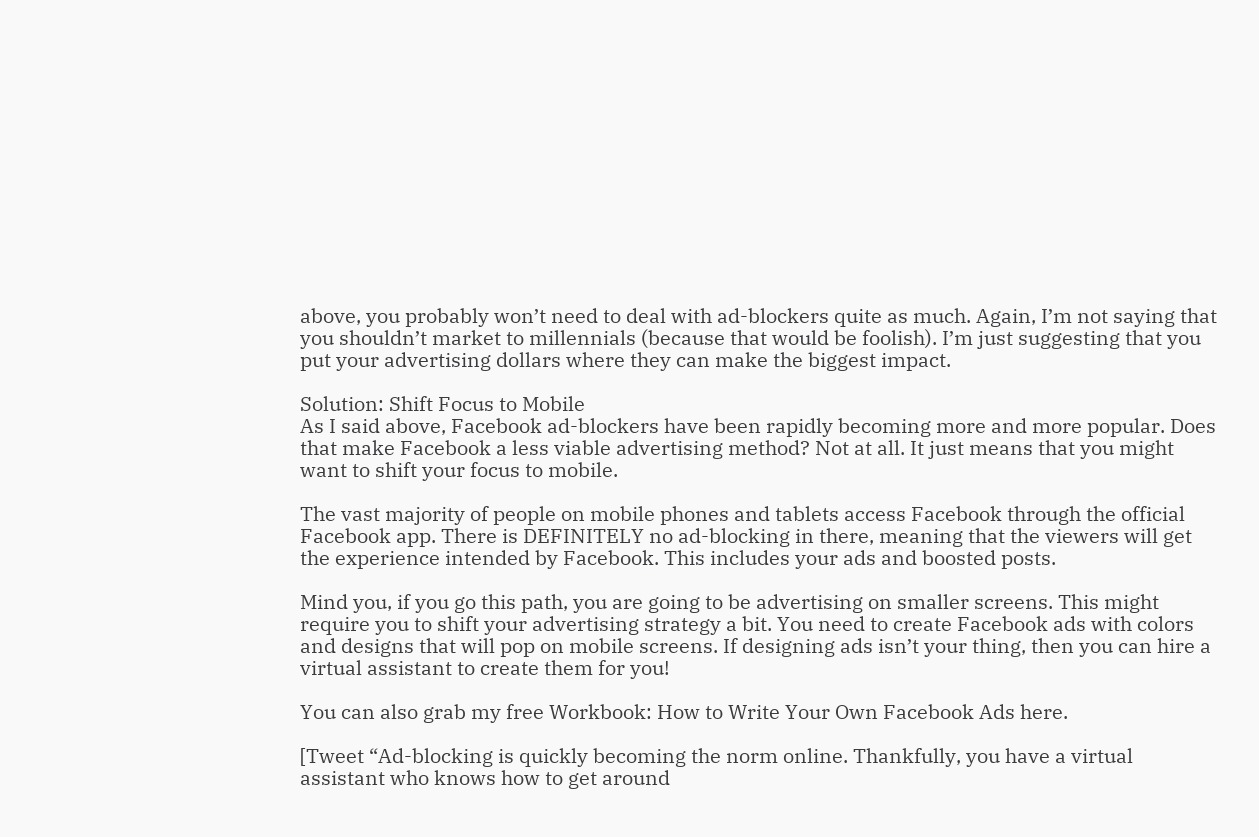above, you probably won’t need to deal with ad-blockers quite as much. Again, I’m not saying that you shouldn’t market to millennials (because that would be foolish). I’m just suggesting that you put your advertising dollars where they can make the biggest impact.

Solution: Shift Focus to Mobile
As I said above, Facebook ad-blockers have been rapidly becoming more and more popular. Does that make Facebook a less viable advertising method? Not at all. It just means that you might want to shift your focus to mobile.

The vast majority of people on mobile phones and tablets access Facebook through the official Facebook app. There is DEFINITELY no ad-blocking in there, meaning that the viewers will get the experience intended by Facebook. This includes your ads and boosted posts.

Mind you, if you go this path, you are going to be advertising on smaller screens. This might require you to shift your advertising strategy a bit. You need to create Facebook ads with colors and designs that will pop on mobile screens. If designing ads isn’t your thing, then you can hire a virtual assistant to create them for you!

You can also grab my free Workbook: How to Write Your Own Facebook Ads here.

[Tweet “Ad-blocking is quickly becoming the norm online. Thankfully, you have a virtual assistant who knows how to get around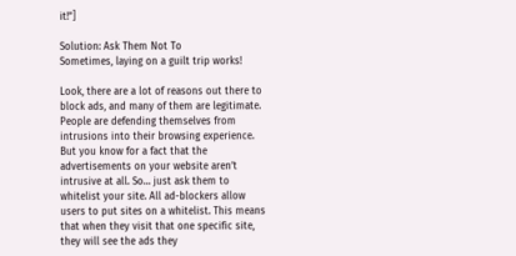it!”]

Solution: Ask Them Not To
Sometimes, laying on a guilt trip works!

Look, there are a lot of reasons out there to block ads, and many of them are legitimate. People are defending themselves from intrusions into their browsing experience. But you know for a fact that the advertisements on your website aren’t intrusive at all. So… just ask them to whitelist your site. All ad-blockers allow users to put sites on a whitelist. This means that when they visit that one specific site, they will see the ads they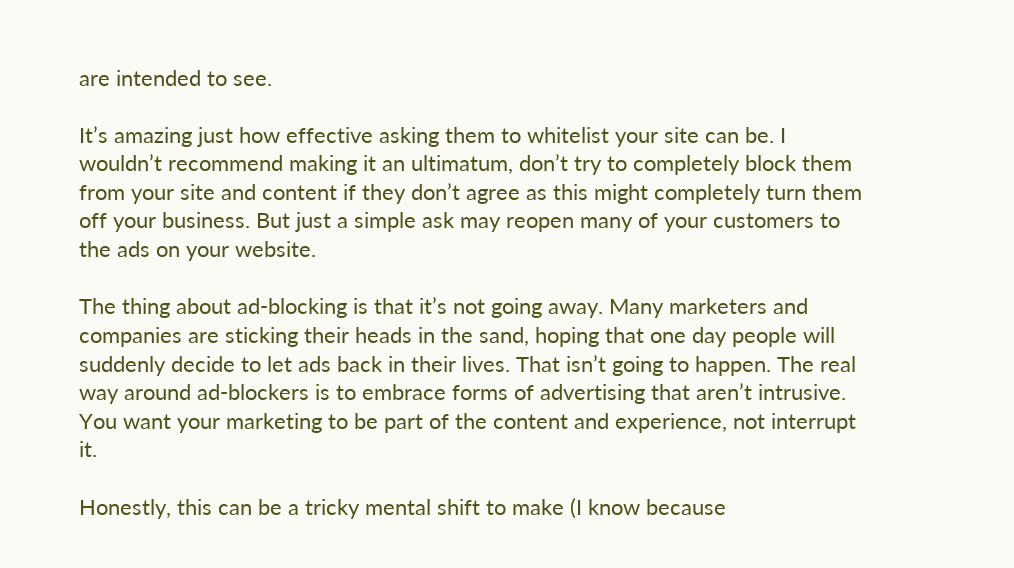are intended to see.

It’s amazing just how effective asking them to whitelist your site can be. I wouldn’t recommend making it an ultimatum, don’t try to completely block them from your site and content if they don’t agree as this might completely turn them off your business. But just a simple ask may reopen many of your customers to the ads on your website.

The thing about ad-blocking is that it’s not going away. Many marketers and companies are sticking their heads in the sand, hoping that one day people will suddenly decide to let ads back in their lives. That isn’t going to happen. The real way around ad-blockers is to embrace forms of advertising that aren’t intrusive. You want your marketing to be part of the content and experience, not interrupt it.

Honestly, this can be a tricky mental shift to make (I know because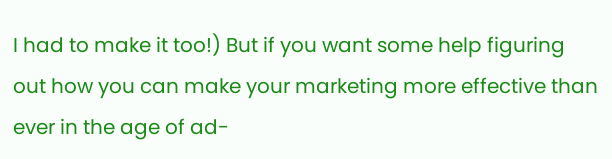I had to make it too!) But if you want some help figuring out how you can make your marketing more effective than ever in the age of ad-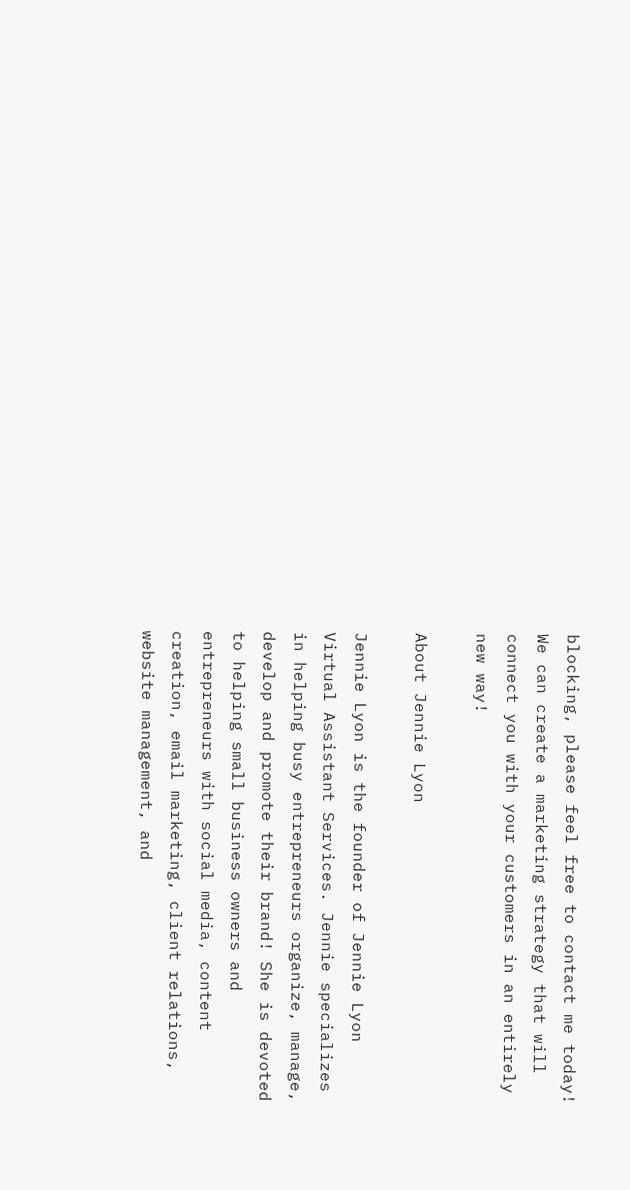blocking, please feel free to contact me today! We can create a marketing strategy that will connect you with your customers in an entirely new way!

About Jennie Lyon

Jennie Lyon is the founder of Jennie Lyon Virtual Assistant Services. Jennie specializes in helping busy entrepreneurs organize, manage, develop and promote their brand! She is devoted to helping small business owners and entrepreneurs with social media, content creation, email marketing, client relations, website management, and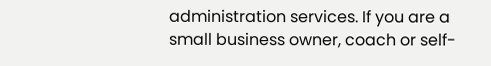administration services. If you are a small business owner, coach or self-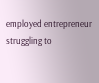employed entrepreneur struggling to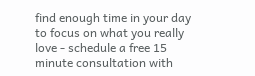find enough time in your day to focus on what you really love - schedule a free 15 minute consultation with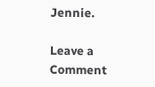Jennie.

Leave a Comment